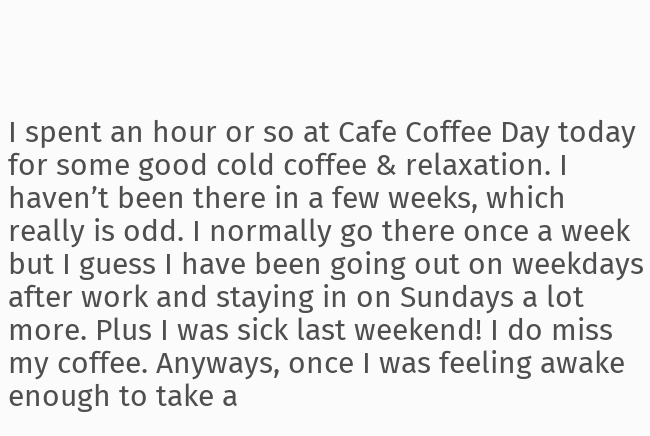I spent an hour or so at Cafe Coffee Day today for some good cold coffee & relaxation. I haven’t been there in a few weeks, which really is odd. I normally go there once a week but I guess I have been going out on weekdays after work and staying in on Sundays a lot more. Plus I was sick last weekend! I do miss my coffee. Anyways, once I was feeling awake enough to take a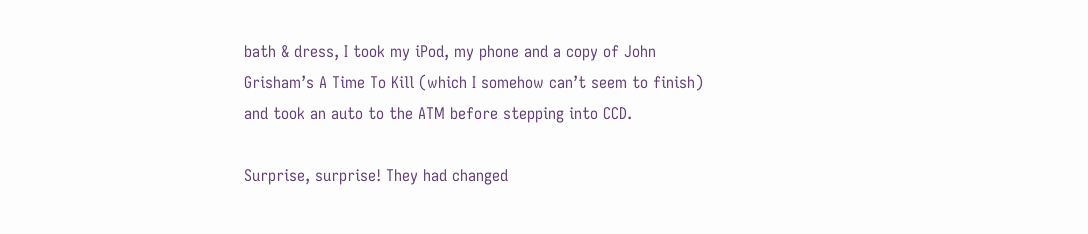bath & dress, I took my iPod, my phone and a copy of John Grisham’s A Time To Kill (which I somehow can’t seem to finish) and took an auto to the ATM before stepping into CCD.

Surprise, surprise! They had changed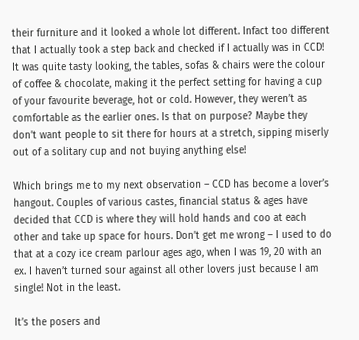their furniture and it looked a whole lot different. Infact too different that I actually took a step back and checked if I actually was in CCD! It was quite tasty looking, the tables, sofas & chairs were the colour of coffee & chocolate, making it the perfect setting for having a cup of your favourite beverage, hot or cold. However, they weren’t as comfortable as the earlier ones. Is that on purpose? Maybe they don’t want people to sit there for hours at a stretch, sipping miserly out of a solitary cup and not buying anything else!

Which brings me to my next observation – CCD has become a lover’s hangout. Couples of various castes, financial status & ages have decided that CCD is where they will hold hands and coo at each other and take up space for hours. Don’t get me wrong – I used to do that at a cozy ice cream parlour ages ago, when I was 19, 20 with an ex. I haven’t turned sour against all other lovers just because I am single! Not in the least.

It’s the posers and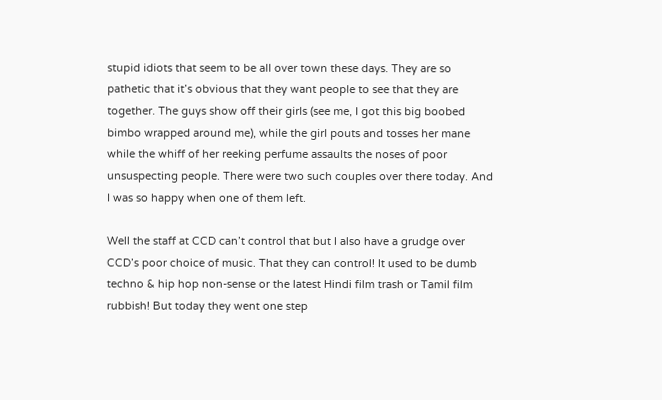stupid idiots that seem to be all over town these days. They are so pathetic that it’s obvious that they want people to see that they are together. The guys show off their girls (see me, I got this big boobed bimbo wrapped around me), while the girl pouts and tosses her mane while the whiff of her reeking perfume assaults the noses of poor unsuspecting people. There were two such couples over there today. And I was so happy when one of them left.

Well the staff at CCD can’t control that but I also have a grudge over CCD’s poor choice of music. That they can control! It used to be dumb techno & hip hop non-sense or the latest Hindi film trash or Tamil film rubbish! But today they went one step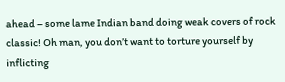ahead – some lame Indian band doing weak covers of rock classic! Oh man, you don’t want to torture yourself by inflicting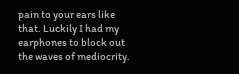pain to your ears like that. Luckily I had my earphones to block out the waves of mediocrity.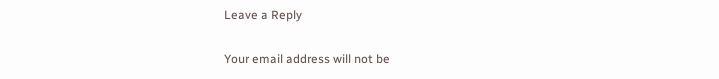Leave a Reply

Your email address will not be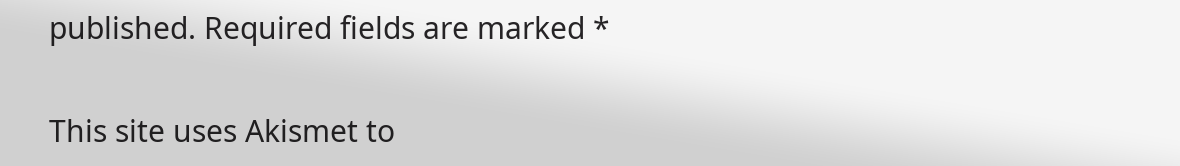published. Required fields are marked *

This site uses Akismet to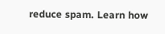reduce spam. Learn how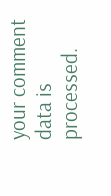your comment data is processed.